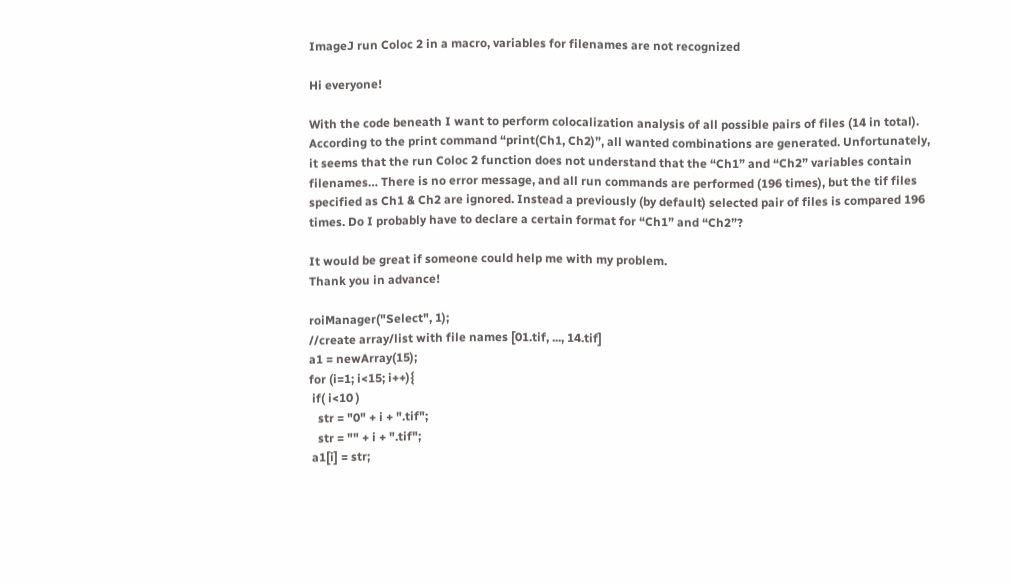ImageJ run Coloc 2 in a macro, variables for filenames are not recognized

Hi everyone!

With the code beneath I want to perform colocalization analysis of all possible pairs of files (14 in total). According to the print command “print(Ch1, Ch2)”, all wanted combinations are generated. Unfortunately, it seems that the run Coloc 2 function does not understand that the “Ch1” and “Ch2” variables contain filenames… There is no error message, and all run commands are performed (196 times), but the tif files specified as Ch1 & Ch2 are ignored. Instead a previously (by default) selected pair of files is compared 196 times. Do I probably have to declare a certain format for “Ch1” and “Ch2”?

It would be great if someone could help me with my problem.
Thank you in advance!

roiManager("Select", 1);
//create array/list with file names [01.tif, ..., 14.tif]
a1 = newArray(15);
for (i=1; i<15; i++){
 if( i<10 )
   str = "0" + i + ".tif";
   str = "" + i + ".tif";
 a1[i] = str;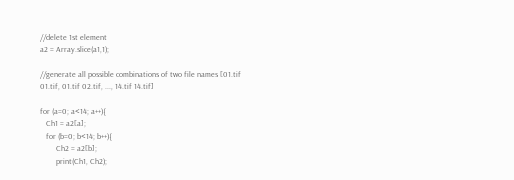//delete 1st element
a2 = Array.slice(a1,1);

//generate all possible combinations of two file names [01.tif 01.tif, 01.tif 02.tif, ..., 14.tif 14.tif]

for (a=0; a<14; a++){
   Ch1 = a2[a];
   for (b=0; b<14; b++){
        Ch2 = a2[b];
        print(Ch1, Ch2);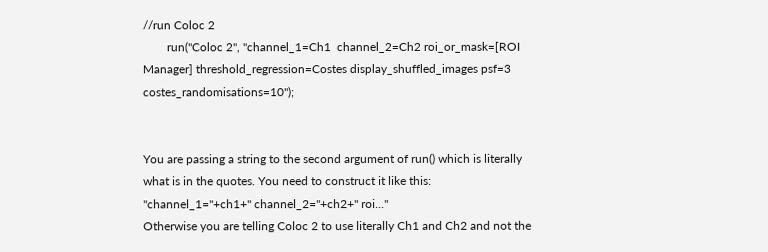//run Coloc 2
        run("Coloc 2", "channel_1=Ch1  channel_2=Ch2 roi_or_mask=[ROI Manager] threshold_regression=Costes display_shuffled_images psf=3 costes_randomisations=10");


You are passing a string to the second argument of run() which is literally what is in the quotes. You need to construct it like this:
"channel_1="+ch1+" channel_2="+ch2+" roi..."
Otherwise you are telling Coloc 2 to use literally Ch1 and Ch2 and not the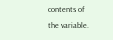contents of the variable.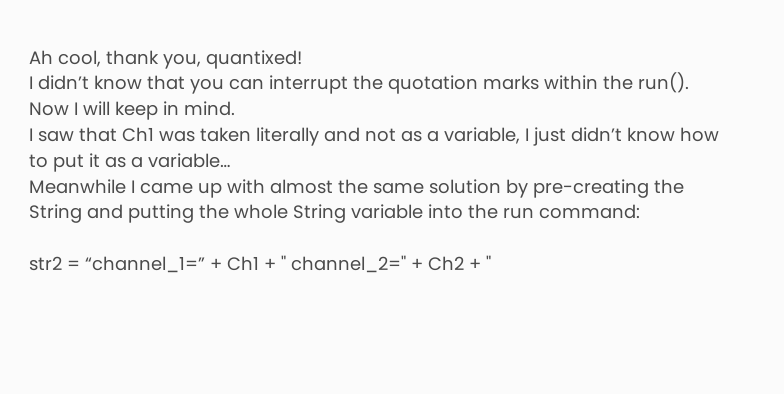Ah cool, thank you, quantixed!
I didn’t know that you can interrupt the quotation marks within the run(). Now I will keep in mind.
I saw that Ch1 was taken literally and not as a variable, I just didn’t know how to put it as a variable…
Meanwhile I came up with almost the same solution by pre-creating the String and putting the whole String variable into the run command:

str2 = “channel_1=” + Ch1 + " channel_2=" + Ch2 + "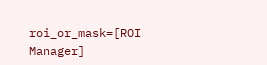roi_or_mask=[ROI Manager]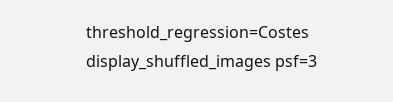threshold_regression=Costes display_shuffled_images psf=3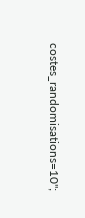costes_randomisations=10";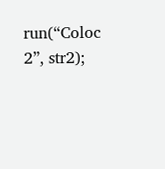run(“Coloc 2”, str2);